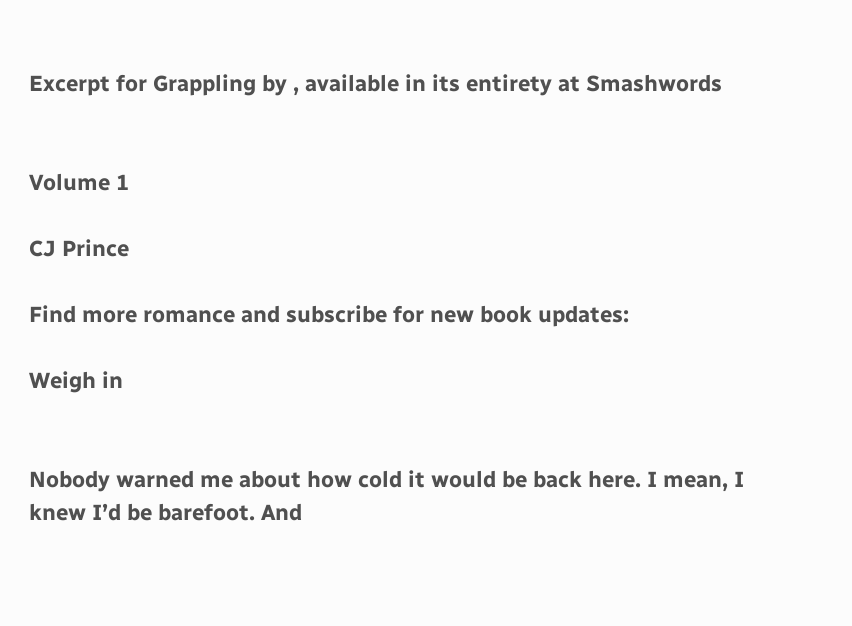Excerpt for Grappling by , available in its entirety at Smashwords


Volume 1

CJ Prince

Find more romance and subscribe for new book updates:

Weigh in


Nobody warned me about how cold it would be back here. I mean, I knew I’d be barefoot. And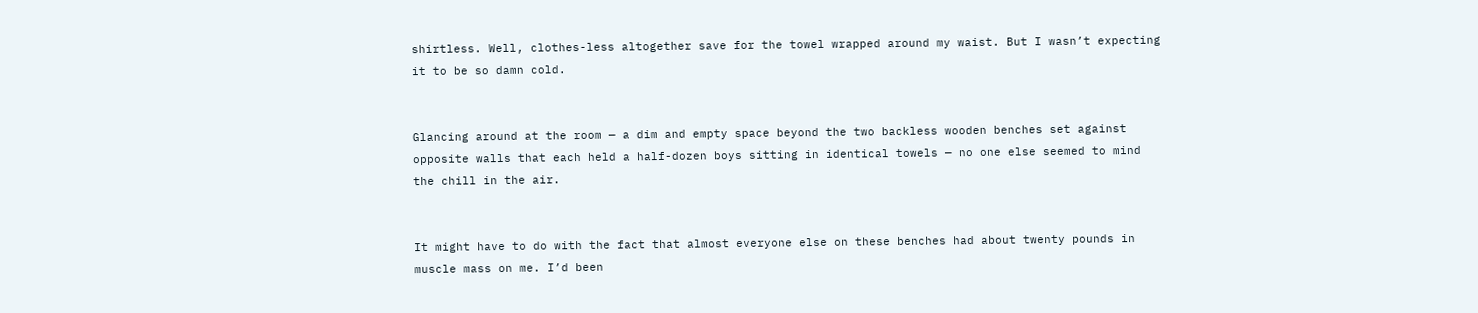shirtless. Well, clothes-less altogether save for the towel wrapped around my waist. But I wasn’t expecting it to be so damn cold.


Glancing around at the room — a dim and empty space beyond the two backless wooden benches set against opposite walls that each held a half-dozen boys sitting in identical towels — no one else seemed to mind the chill in the air.


It might have to do with the fact that almost everyone else on these benches had about twenty pounds in muscle mass on me. I’d been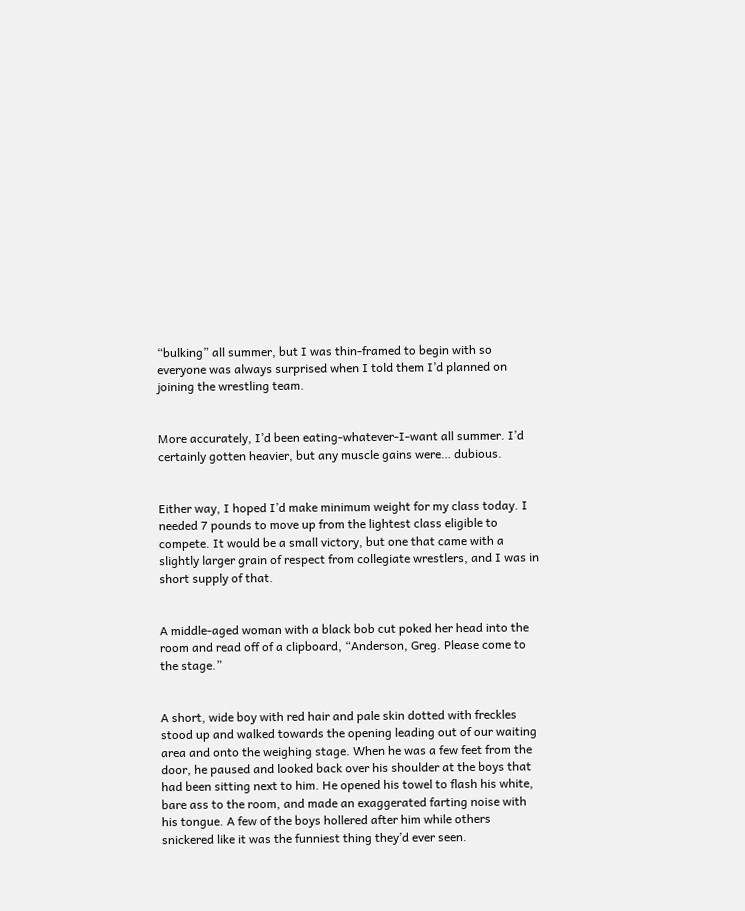“bulking” all summer, but I was thin-framed to begin with so everyone was always surprised when I told them I’d planned on joining the wrestling team.


More accurately, I’d been eating-whatever-I-want all summer. I’d certainly gotten heavier, but any muscle gains were… dubious.


Either way, I hoped I’d make minimum weight for my class today. I needed 7 pounds to move up from the lightest class eligible to compete. It would be a small victory, but one that came with a slightly larger grain of respect from collegiate wrestlers, and I was in short supply of that.


A middle-aged woman with a black bob cut poked her head into the room and read off of a clipboard, “Anderson, Greg. Please come to the stage.”


A short, wide boy with red hair and pale skin dotted with freckles stood up and walked towards the opening leading out of our waiting area and onto the weighing stage. When he was a few feet from the door, he paused and looked back over his shoulder at the boys that had been sitting next to him. He opened his towel to flash his white, bare ass to the room, and made an exaggerated farting noise with his tongue. A few of the boys hollered after him while others snickered like it was the funniest thing they’d ever seen.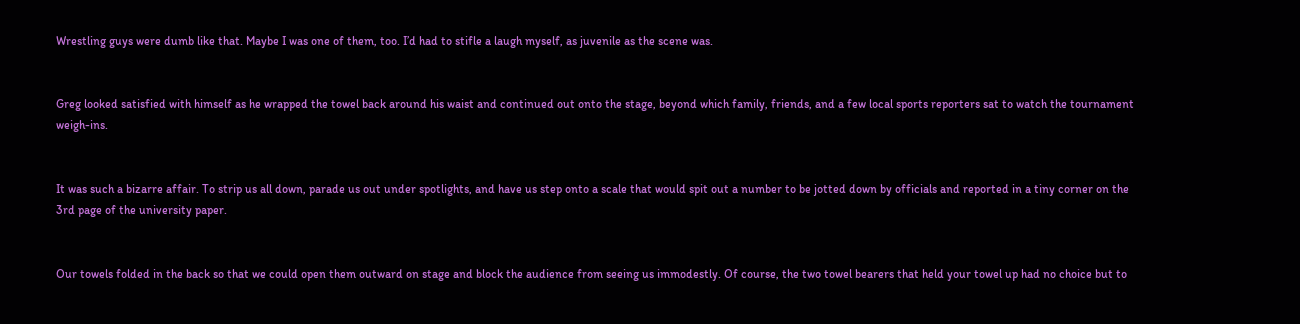Wrestling guys were dumb like that. Maybe I was one of them, too. I’d had to stifle a laugh myself, as juvenile as the scene was.


Greg looked satisfied with himself as he wrapped the towel back around his waist and continued out onto the stage, beyond which family, friends, and a few local sports reporters sat to watch the tournament weigh-ins.


It was such a bizarre affair. To strip us all down, parade us out under spotlights, and have us step onto a scale that would spit out a number to be jotted down by officials and reported in a tiny corner on the 3rd page of the university paper.


Our towels folded in the back so that we could open them outward on stage and block the audience from seeing us immodestly. Of course, the two towel bearers that held your towel up had no choice but to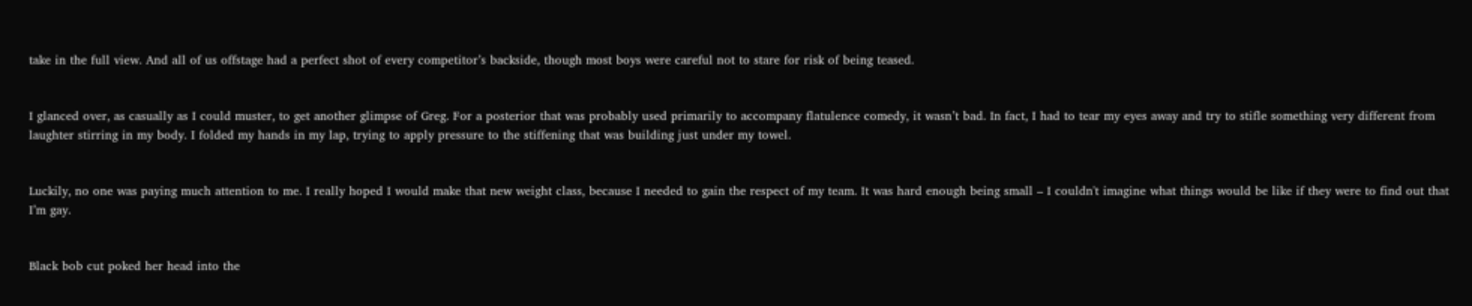take in the full view. And all of us offstage had a perfect shot of every competitor’s backside, though most boys were careful not to stare for risk of being teased.


I glanced over, as casually as I could muster, to get another glimpse of Greg. For a posterior that was probably used primarily to accompany flatulence comedy, it wasn’t bad. In fact, I had to tear my eyes away and try to stifle something very different from laughter stirring in my body. I folded my hands in my lap, trying to apply pressure to the stiffening that was building just under my towel.


Luckily, no one was paying much attention to me. I really hoped I would make that new weight class, because I needed to gain the respect of my team. It was hard enough being small – I couldn't imagine what things would be like if they were to find out that I’m gay.


Black bob cut poked her head into the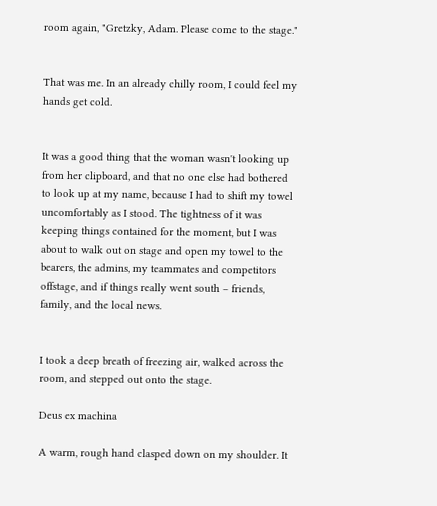room again, "Gretzky, Adam. Please come to the stage."


That was me. In an already chilly room, I could feel my hands get cold.


It was a good thing that the woman wasn't looking up from her clipboard, and that no one else had bothered to look up at my name, because I had to shift my towel uncomfortably as I stood. The tightness of it was keeping things contained for the moment, but I was about to walk out on stage and open my towel to the bearers, the admins, my teammates and competitors offstage, and if things really went south – friends, family, and the local news.


I took a deep breath of freezing air, walked across the room, and stepped out onto the stage.

Deus ex machina

A warm, rough hand clasped down on my shoulder. It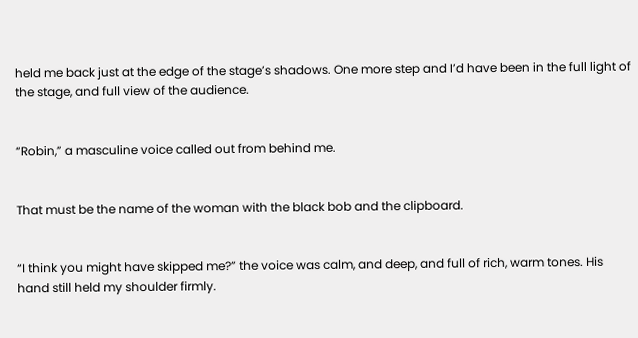held me back just at the edge of the stage’s shadows. One more step and I’d have been in the full light of the stage, and full view of the audience.


“Robin,” a masculine voice called out from behind me.


That must be the name of the woman with the black bob and the clipboard.


“I think you might have skipped me?” the voice was calm, and deep, and full of rich, warm tones. His hand still held my shoulder firmly.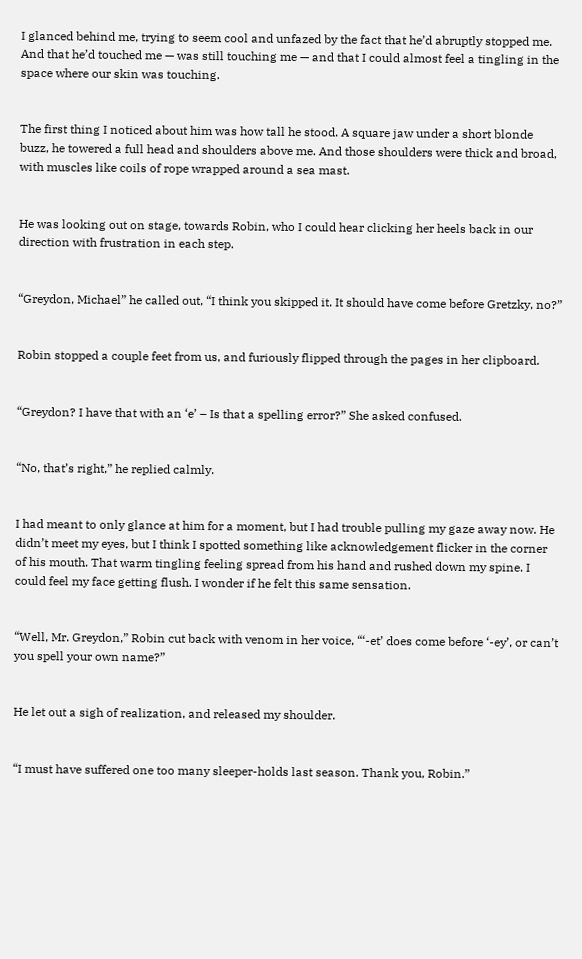I glanced behind me, trying to seem cool and unfazed by the fact that he’d abruptly stopped me. And that he’d touched me — was still touching me — and that I could almost feel a tingling in the space where our skin was touching.


The first thing I noticed about him was how tall he stood. A square jaw under a short blonde buzz, he towered a full head and shoulders above me. And those shoulders were thick and broad, with muscles like coils of rope wrapped around a sea mast.


He was looking out on stage, towards Robin, who I could hear clicking her heels back in our direction with frustration in each step.


“Greydon, Michael” he called out, “I think you skipped it. It should have come before Gretzky, no?”


Robin stopped a couple feet from us, and furiously flipped through the pages in her clipboard.


“Greydon? I have that with an ‘e’ – Is that a spelling error?” She asked confused.


“No, that’s right,” he replied calmly.


I had meant to only glance at him for a moment, but I had trouble pulling my gaze away now. He didn’t meet my eyes, but I think I spotted something like acknowledgement flicker in the corner of his mouth. That warm tingling feeling spread from his hand and rushed down my spine. I could feel my face getting flush. I wonder if he felt this same sensation.


“Well, Mr. Greydon,” Robin cut back with venom in her voice, “‘-et’ does come before ‘-ey’, or can’t you spell your own name?”


He let out a sigh of realization, and released my shoulder.


“I must have suffered one too many sleeper-holds last season. Thank you, Robin.”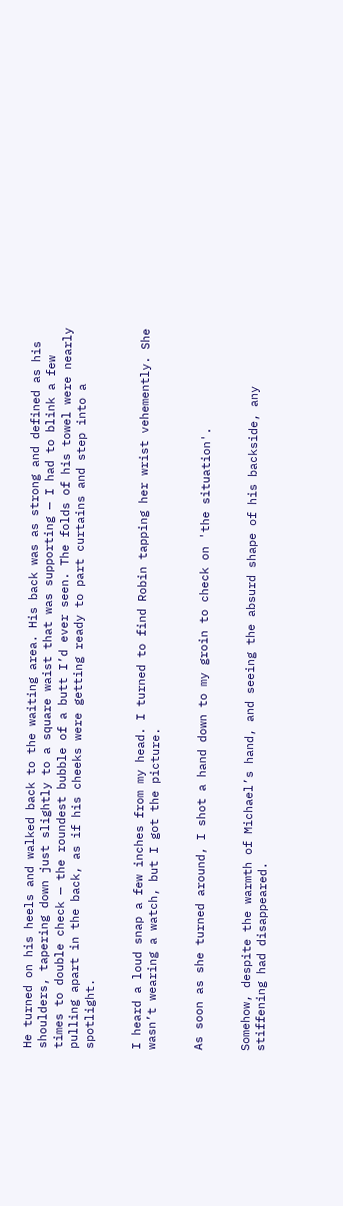He turned on his heels and walked back to the waiting area. His back was as strong and defined as his shoulders, tapering down just slightly to a square waist that was supporting — I had to blink a few times to double check — the roundest bubble of a butt I’d ever seen. The folds of his towel were nearly pulling apart in the back, as if his cheeks were getting ready to part curtains and step into a spotlight.


I heard a loud snap a few inches from my head. I turned to find Robin tapping her wrist vehemently. She wasn’t wearing a watch, but I got the picture.


As soon as she turned around, I shot a hand down to my groin to check on 'the situation'.


Somehow, despite the warmth of Michael’s hand, and seeing the absurd shape of his backside, any stiffening had disappeared.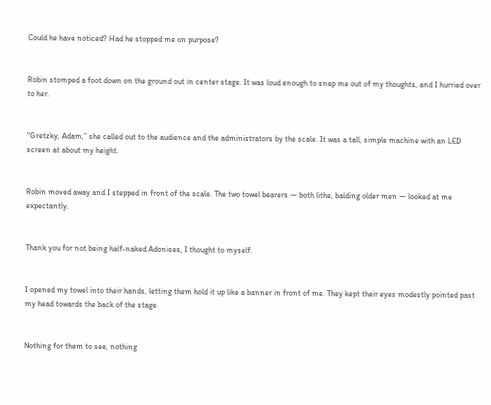Could he have noticed? Had he stopped me on purpose?


Robin stomped a foot down on the ground out in center stage. It was loud enough to snap me out of my thoughts, and I hurried over to her.


“Gretzky, Adam,” she called out to the audience and the administrators by the scale. It was a tall, simple machine with an LED screen at about my height.


Robin moved away and I stepped in front of the scale. The two towel bearers — both lithe, balding older men — looked at me expectantly.


Thank you for not being half-naked Adonises, I thought to myself.


I opened my towel into their hands, letting them hold it up like a banner in front of me. They kept their eyes modestly pointed past my head towards the back of the stage.


Nothing for them to see, nothing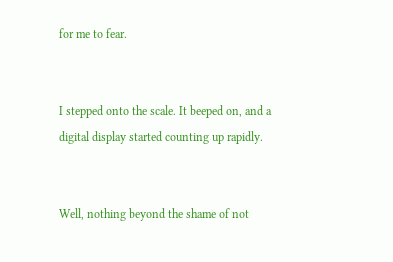for me to fear.


I stepped onto the scale. It beeped on, and a digital display started counting up rapidly.


Well, nothing beyond the shame of not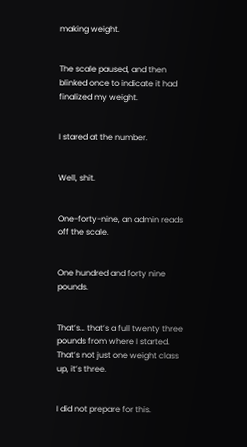making weight.


The scale paused, and then blinked once to indicate it had finalized my weight.


I stared at the number.


Well, shit.


One-forty-nine, an admin reads off the scale.


One hundred and forty nine pounds.


That’s… that’s a full twenty three pounds from where I started. That’s not just one weight class up, it’s three.


I did not prepare for this.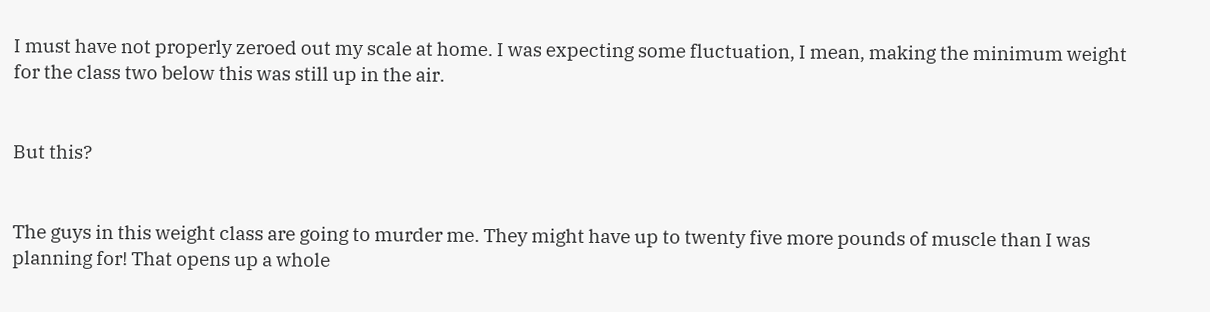I must have not properly zeroed out my scale at home. I was expecting some fluctuation, I mean, making the minimum weight for the class two below this was still up in the air.


But this?


The guys in this weight class are going to murder me. They might have up to twenty five more pounds of muscle than I was planning for! That opens up a whole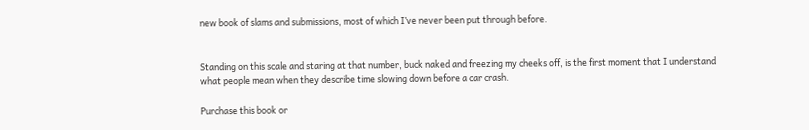new book of slams and submissions, most of which I’ve never been put through before.


Standing on this scale and staring at that number, buck naked and freezing my cheeks off, is the first moment that I understand what people mean when they describe time slowing down before a car crash.

Purchase this book or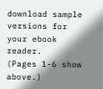download sample versions for your ebook reader.
(Pages 1-6 show above.)